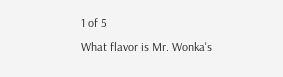1 of 5
What flavor is Mr. Wonka's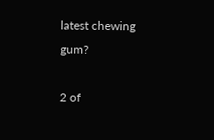latest chewing gum?

2 of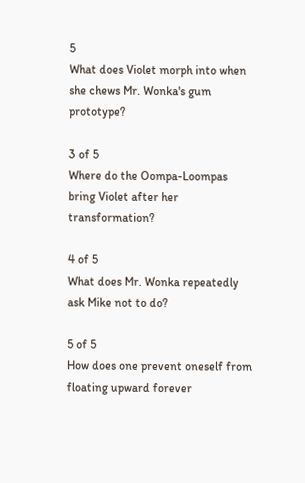5
What does Violet morph into when she chews Mr. Wonka's gum prototype?

3 of 5
Where do the Oompa-Loompas bring Violet after her transformation?

4 of 5
What does Mr. Wonka repeatedly ask Mike not to do?

5 of 5
How does one prevent oneself from floating upward forever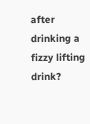after drinking a fizzy lifting drink?